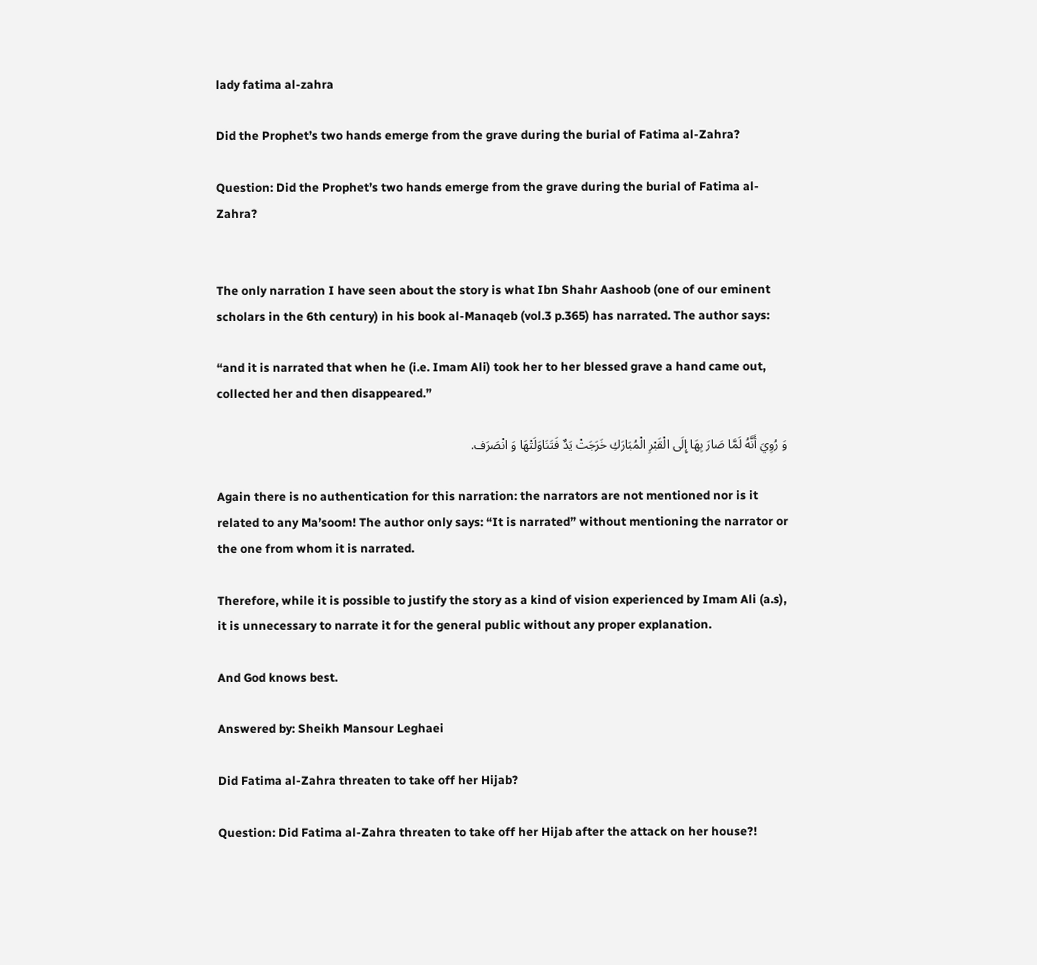lady fatima al-zahra

Did the Prophet’s two hands emerge from the grave during the burial of Fatima al-Zahra?

Question: Did the Prophet’s two hands emerge from the grave during the burial of Fatima al-Zahra?


The only narration I have seen about the story is what Ibn Shahr Aashoob (one of our eminent scholars in the 6th century) in his book al-Manaqeb (vol.3 p.365) has narrated. The author says:

“and it is narrated that when he (i.e. Imam Ali) took her to her blessed grave a hand came out, collected her and then disappeared.”

وَ رُوِيَ أَنَّهُ لَمَّا صَارَ بِهَا إِلَى الْقَبْرِ الْمُبَارَكِ خَرَجَتْ يَدٌ فَتَنَاوَلَتْهَا وَ انْصَرَف.

Again there is no authentication for this narration: the narrators are not mentioned nor is it related to any Ma’soom! The author only says: “It is narrated” without mentioning the narrator or the one from whom it is narrated.

Therefore, while it is possible to justify the story as a kind of vision experienced by Imam Ali (a.s), it is unnecessary to narrate it for the general public without any proper explanation.

And God knows best.

Answered by: Sheikh Mansour Leghaei

Did Fatima al-Zahra threaten to take off her Hijab?

Question: Did Fatima al-Zahra threaten to take off her Hijab after the attack on her house?!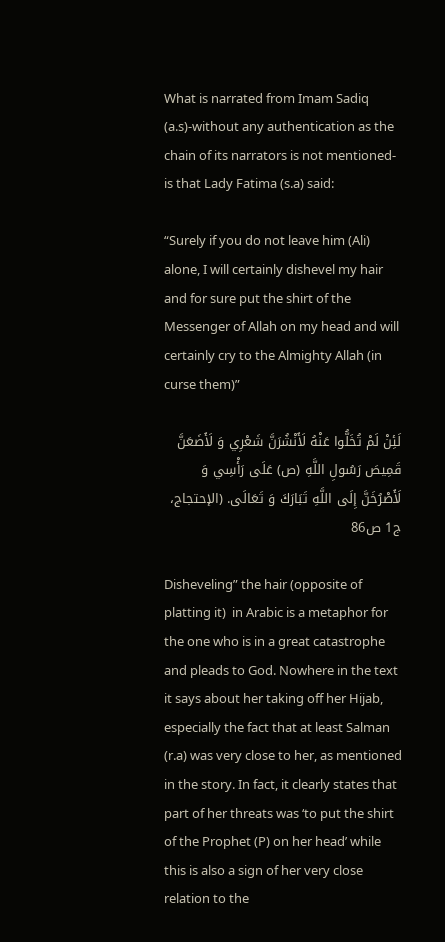What is narrated from Imam Sadiq (a.s)-without any authentication as the chain of its narrators is not mentioned- is that Lady Fatima (s.a) said:

“Surely if you do not leave him (Ali) alone, I will certainly dishevel my hair and for sure put the shirt of the Messenger of Allah on my head and will certainly cry to the Almighty Allah (in curse them)”

لَئِنْ لَمْ تُخَلُّوا عَنْهُ لَأَنْشُرَنَّ شَعْرِي وَ لَأَضَعَنَّ قَمِيصَ رَسُولِ اللَّهِ (ص) عَلَى رَأْسِي وَ لَأَصْرُخَنَّ إِلَى اللَّهِ تَبَارَكَ وَ تَعَالَی. (الإحتجاج، ج1 ص86

Disheveling” the hair (opposite of platting it)  in Arabic is a metaphor for the one who is in a great catastrophe and pleads to God. Nowhere in the text it says about her taking off her Hijab, especially the fact that at least Salman (r.a) was very close to her, as mentioned in the story. In fact, it clearly states that part of her threats was ‘to put the shirt of the Prophet (P) on her head’ while this is also a sign of her very close relation to the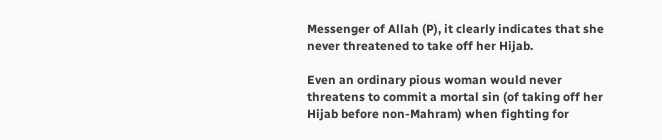Messenger of Allah (P), it clearly indicates that she never threatened to take off her Hijab.

Even an ordinary pious woman would never threatens to commit a mortal sin (of taking off her Hijab before non-Mahram) when fighting for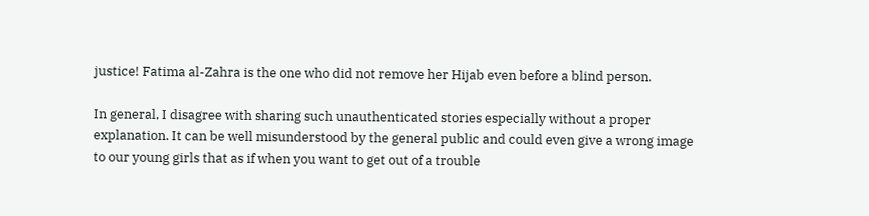justice! Fatima al-Zahra is the one who did not remove her Hijab even before a blind person.

In general, I disagree with sharing such unauthenticated stories especially without a proper explanation. It can be well misunderstood by the general public and could even give a wrong image to our young girls that as if when you want to get out of a trouble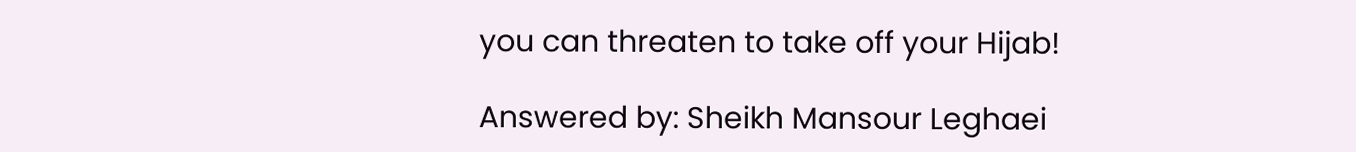you can threaten to take off your Hijab!

Answered by: Sheikh Mansour Leghaei